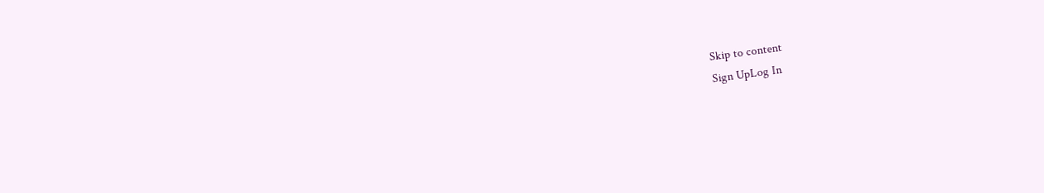Skip to content
Sign UpLog In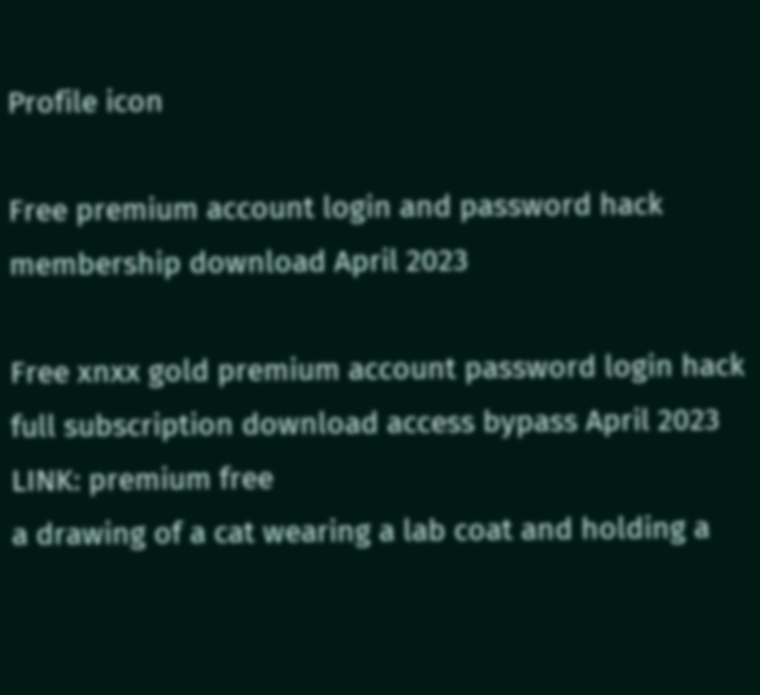Profile icon

Free premium account login and password hack membership download April 2023

Free xnxx gold premium account password login hack full subscription download access bypass April 2023 LINK: premium free
a drawing of a cat wearing a lab coat and holding a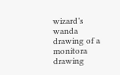wizard’s wanda drawing of a monitora drawing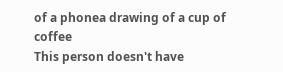of a phonea drawing of a cup of coffee
This person doesn't have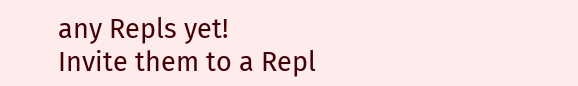any Repls yet!
Invite them to a Repl